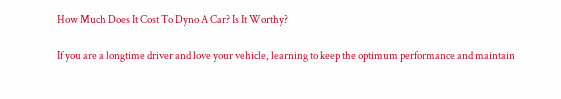How Much Does It Cost To Dyno A Car? Is It Worthy?

If you are a longtime driver and love your vehicle, learning to keep the optimum performance and maintain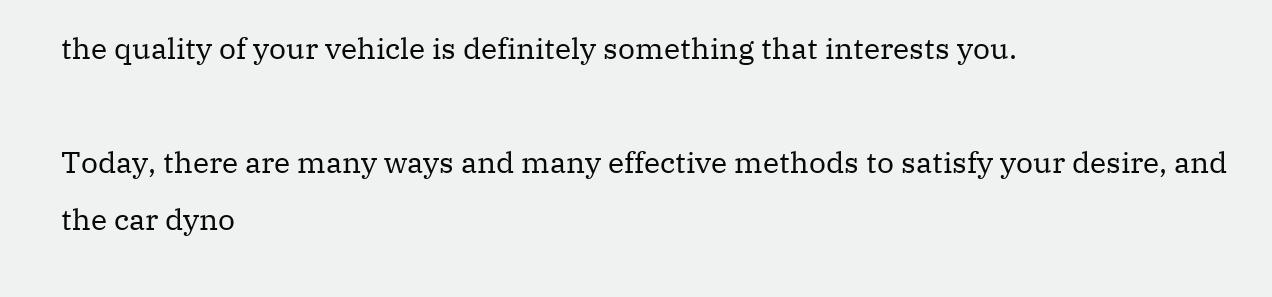the quality of your vehicle is definitely something that interests you.

Today, there are many ways and many effective methods to satisfy your desire, and the car dyno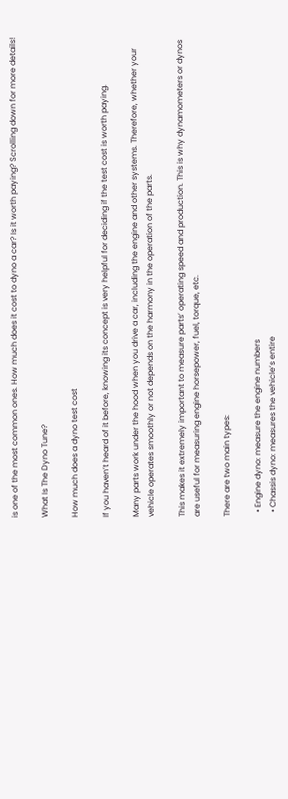is one of the most common ones. How much does it cost to dyno a car? Is it worth paying? Scrolling down for more details!

What Is The Dyno Tune?

How much does a dyno test cost

If you haven’t heard of it before, knowing its concept is very helpful for deciding if the test cost is worth paying.

Many parts work under the hood when you drive a car, including the engine and other systems. Therefore, whether your vehicle operates smoothly or not depends on the harmony in the operation of the parts.

This makes it extremely important to measure parts’ operating speed and production. This is why dynamometers or dynos are useful for measuring engine horsepower, fuel, torque, etc.

There are two main types:

  • Engine dyno: measure the engine numbers
  • Chassis dyno: measures the vehicle’s entire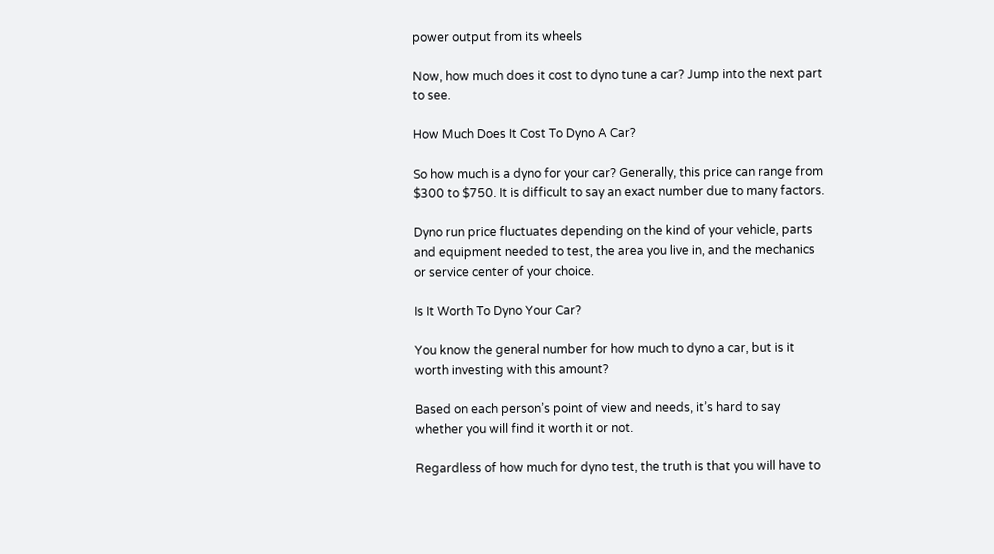power output from its wheels

Now, how much does it cost to dyno tune a car? Jump into the next part to see.

How Much Does It Cost To Dyno A Car?

So how much is a dyno for your car? Generally, this price can range from $300 to $750. It is difficult to say an exact number due to many factors.

Dyno run price fluctuates depending on the kind of your vehicle, parts and equipment needed to test, the area you live in, and the mechanics or service center of your choice.

Is It Worth To Dyno Your Car?

You know the general number for how much to dyno a car, but is it worth investing with this amount?

Based on each person’s point of view and needs, it’s hard to say whether you will find it worth it or not.

Regardless of how much for dyno test, the truth is that you will have to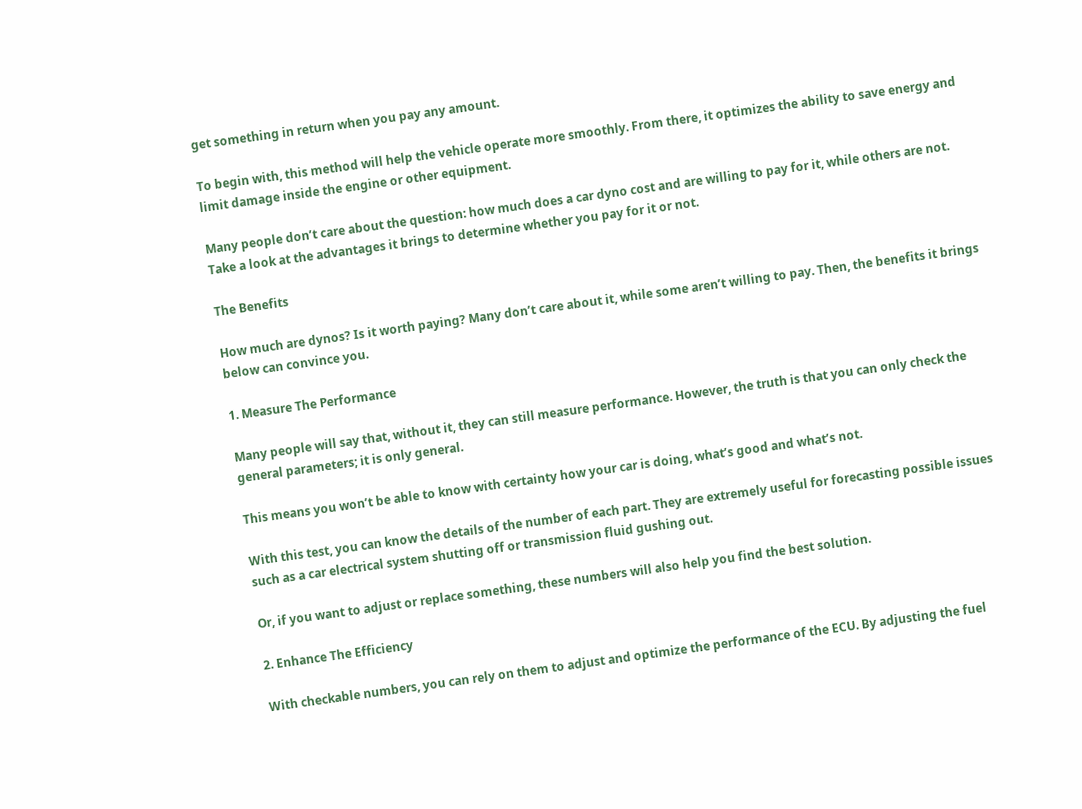get something in return when you pay any amount.

To begin with, this method will help the vehicle operate more smoothly. From there, it optimizes the ability to save energy and limit damage inside the engine or other equipment.

Many people don’t care about the question: how much does a car dyno cost and are willing to pay for it, while others are not. Take a look at the advantages it brings to determine whether you pay for it or not.

The Benefits

How much are dynos? Is it worth paying? Many don’t care about it, while some aren’t willing to pay. Then, the benefits it brings below can convince you.

1. Measure The Performance

Many people will say that, without it, they can still measure performance. However, the truth is that you can only check the general parameters; it is only general.

This means you won’t be able to know with certainty how your car is doing, what’s good and what’s not.

With this test, you can know the details of the number of each part. They are extremely useful for forecasting possible issues such as a car electrical system shutting off or transmission fluid gushing out.

Or, if you want to adjust or replace something, these numbers will also help you find the best solution.

2. Enhance The Efficiency

With checkable numbers, you can rely on them to adjust and optimize the performance of the ECU. By adjusting the fuel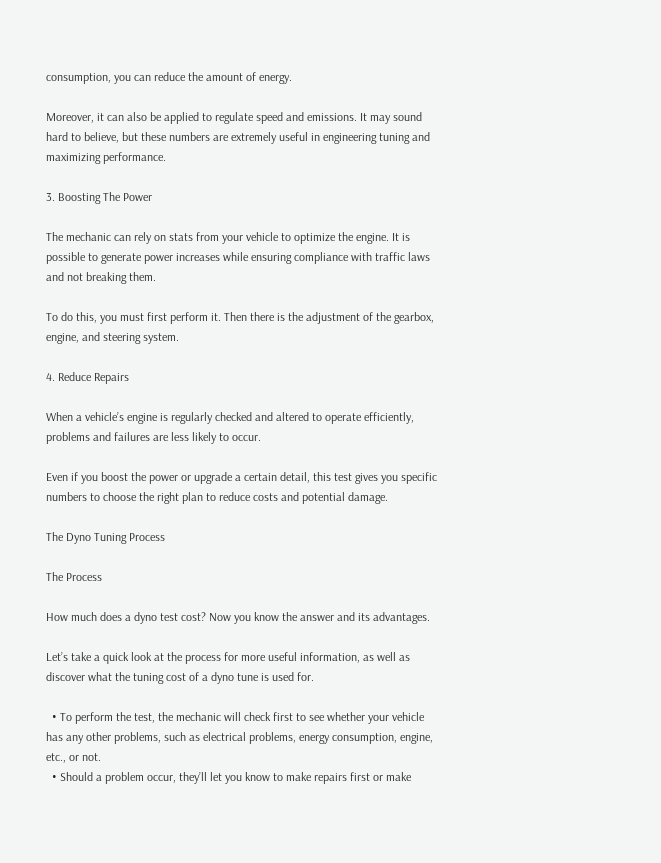consumption, you can reduce the amount of energy.

Moreover, it can also be applied to regulate speed and emissions. It may sound hard to believe, but these numbers are extremely useful in engineering tuning and maximizing performance.

3. Boosting The Power

The mechanic can rely on stats from your vehicle to optimize the engine. It is possible to generate power increases while ensuring compliance with traffic laws and not breaking them.

To do this, you must first perform it. Then there is the adjustment of the gearbox, engine, and steering system.

4. Reduce Repairs

When a vehicle’s engine is regularly checked and altered to operate efficiently, problems and failures are less likely to occur.

Even if you boost the power or upgrade a certain detail, this test gives you specific numbers to choose the right plan to reduce costs and potential damage.

The Dyno Tuning Process

The Process

How much does a dyno test cost? Now you know the answer and its advantages.

Let’s take a quick look at the process for more useful information, as well as discover what the tuning cost of a dyno tune is used for.

  • To perform the test, the mechanic will check first to see whether your vehicle has any other problems, such as electrical problems, energy consumption, engine, etc., or not.
  • Should a problem occur, they’ll let you know to make repairs first or make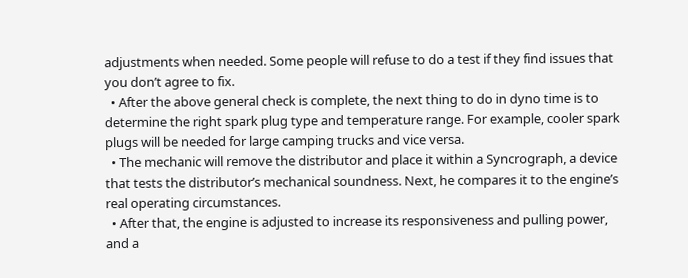adjustments when needed. Some people will refuse to do a test if they find issues that you don’t agree to fix.
  • After the above general check is complete, the next thing to do in dyno time is to determine the right spark plug type and temperature range. For example, cooler spark plugs will be needed for large camping trucks and vice versa.
  • The mechanic will remove the distributor and place it within a Syncrograph, a device that tests the distributor’s mechanical soundness. Next, he compares it to the engine’s real operating circumstances.
  • After that, the engine is adjusted to increase its responsiveness and pulling power, and a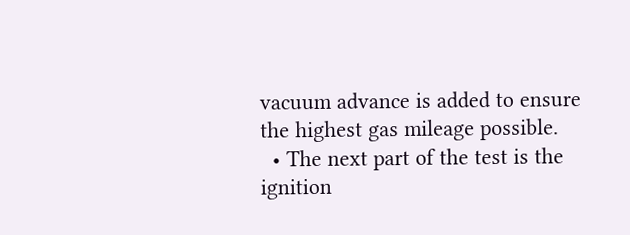vacuum advance is added to ensure the highest gas mileage possible.
  • The next part of the test is the ignition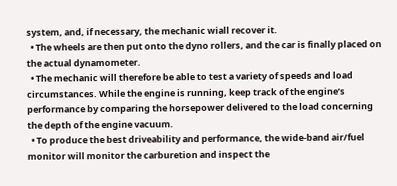system, and, if necessary, the mechanic wiall recover it.
  • The wheels are then put onto the dyno rollers, and the car is finally placed on the actual dynamometer.
  • The mechanic will therefore be able to test a variety of speeds and load circumstances. While the engine is running, keep track of the engine’s performance by comparing the horsepower delivered to the load concerning the depth of the engine vacuum.
  • To produce the best driveability and performance, the wide-band air/fuel monitor will monitor the carburetion and inspect the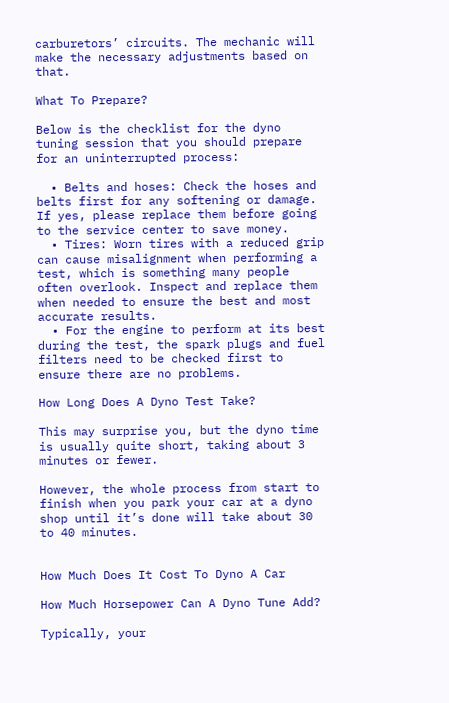carburetors’ circuits. The mechanic will make the necessary adjustments based on that.

What To Prepare?

Below is the checklist for the dyno tuning session that you should prepare for an uninterrupted process:

  • Belts and hoses: Check the hoses and belts first for any softening or damage. If yes, please replace them before going to the service center to save money.
  • Tires: Worn tires with a reduced grip can cause misalignment when performing a test, which is something many people often overlook. Inspect and replace them when needed to ensure the best and most accurate results.
  • For the engine to perform at its best during the test, the spark plugs and fuel filters need to be checked first to ensure there are no problems.

How Long Does A Dyno Test Take?

This may surprise you, but the dyno time is usually quite short, taking about 3 minutes or fewer.

However, the whole process from start to finish when you park your car at a dyno shop until it’s done will take about 30 to 40 minutes.


How Much Does It Cost To Dyno A Car

How Much Horsepower Can A Dyno Tune Add?

Typically, your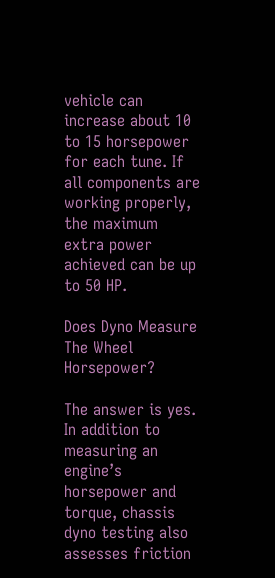vehicle can increase about 10 to 15 horsepower for each tune. If all components are working properly, the maximum extra power achieved can be up to 50 HP.

Does Dyno Measure The Wheel Horsepower?

The answer is yes. In addition to measuring an engine’s horsepower and torque, chassis dyno testing also assesses friction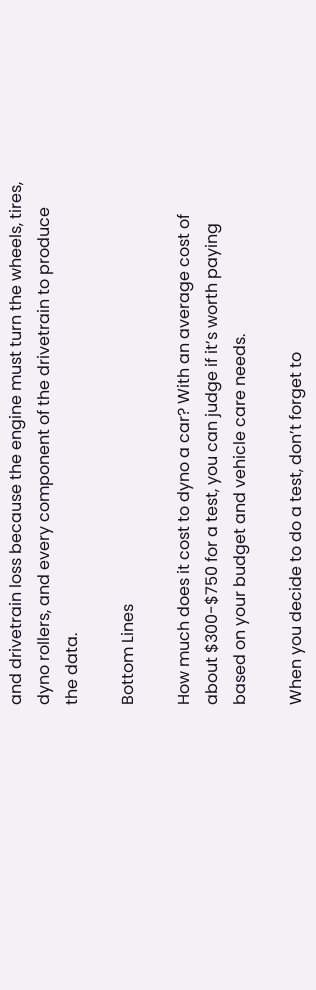and drivetrain loss because the engine must turn the wheels, tires, dyno rollers, and every component of the drivetrain to produce the data.

Bottom Lines

How much does it cost to dyno a car? With an average cost of about $300-$750 for a test, you can judge if it’s worth paying based on your budget and vehicle care needs.

When you decide to do a test, don’t forget to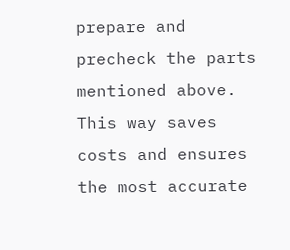prepare and precheck the parts mentioned above. This way saves costs and ensures the most accurate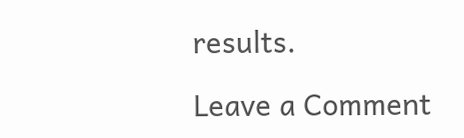results.

Leave a Comment